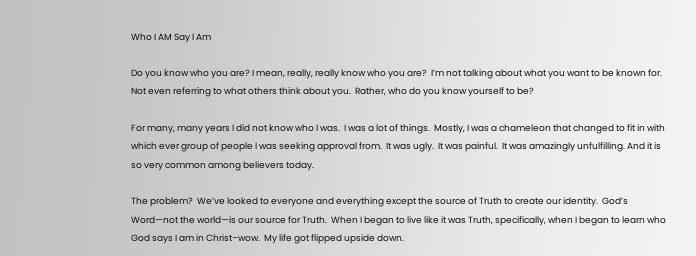Who I AM Say I Am

Do you know who you are? I mean, really, really know who you are?  I’m not talking about what you want to be known for. Not even referring to what others think about you.  Rather, who do you know yourself to be?

For many, many years I did not know who I was.  I was a lot of things.  Mostly, I was a chameleon that changed to fit in with which ever group of people I was seeking approval from.  It was ugly.  It was painful.  It was amazingly unfulfilling. And it is so very common among believers today.

The problem?  We’ve looked to everyone and everything except the source of Truth to create our identity.  God’s Word—not the world—is our source for Truth.  When I began to live like it was Truth, specifically, when I began to learn who God says I am in Christ–wow.  My life got flipped upside down.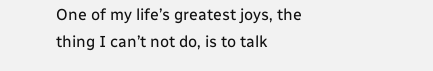One of my life’s greatest joys, the thing I can’t not do, is to talk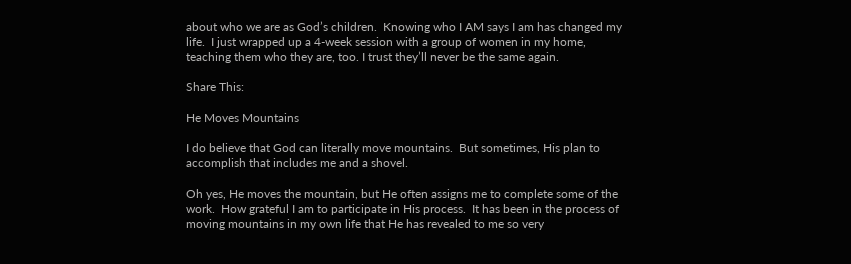about who we are as God’s children.  Knowing who I AM says I am has changed my life.  I just wrapped up a 4-week session with a group of women in my home, teaching them who they are, too. I trust they’ll never be the same again.

Share This:

He Moves Mountains

I do believe that God can literally move mountains.  But sometimes, His plan to accomplish that includes me and a shovel.

Oh yes, He moves the mountain, but He often assigns me to complete some of the work.  How grateful I am to participate in His process.  It has been in the process of moving mountains in my own life that He has revealed to me so very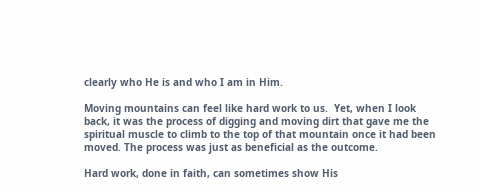clearly who He is and who I am in Him.

Moving mountains can feel like hard work to us.  Yet, when I look back, it was the process of digging and moving dirt that gave me the spiritual muscle to climb to the top of that mountain once it had been moved. The process was just as beneficial as the outcome.

Hard work, done in faith, can sometimes show His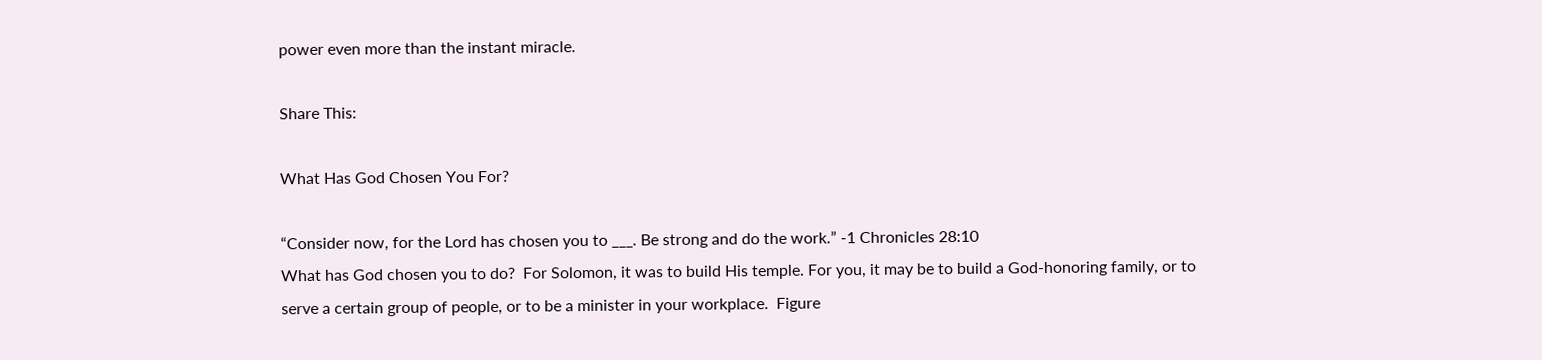power even more than the instant miracle.

Share This:

What Has God Chosen You For?

“Consider now, for the Lord has chosen you to ___. Be strong and do the work.” -1 Chronicles 28:10
What has God chosen you to do?  For Solomon, it was to build His temple. For you, it may be to build a God-honoring family, or to serve a certain group of people, or to be a minister in your workplace.  Figure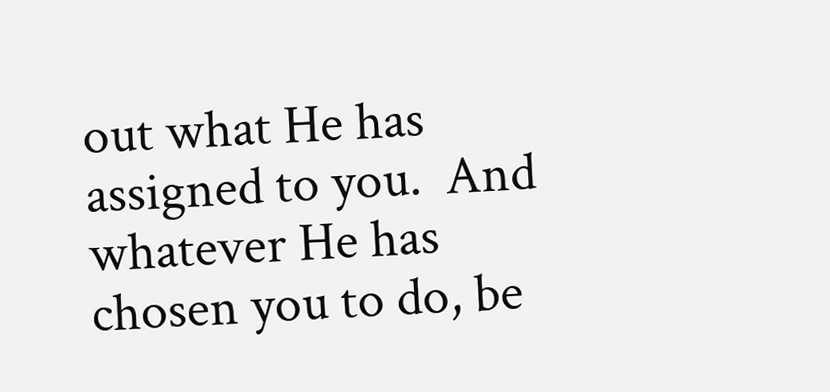out what He has assigned to you.  And whatever He has chosen you to do, be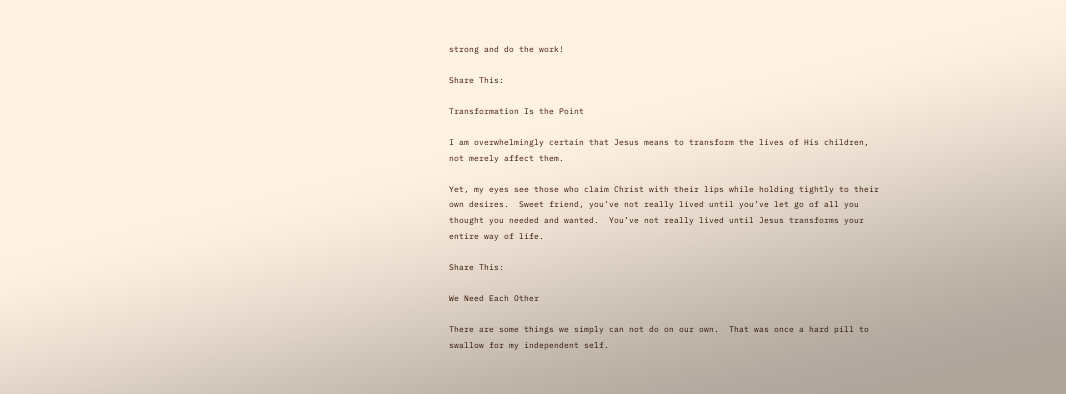strong and do the work!

Share This:

Transformation Is the Point

I am overwhelmingly certain that Jesus means to transform the lives of His children, not merely affect them.

Yet, my eyes see those who claim Christ with their lips while holding tightly to their own desires.  Sweet friend, you’ve not really lived until you’ve let go of all you thought you needed and wanted.  You’ve not really lived until Jesus transforms your entire way of life.

Share This:

We Need Each Other

There are some things we simply can not do on our own.  That was once a hard pill to swallow for my independent self.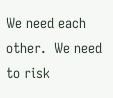We need each other.  We need to risk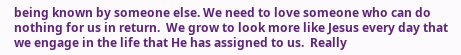being known by someone else. We need to love someone who can do nothing for us in return.  We grow to look more like Jesus every day that we engage in the life that He has assigned to us.  Really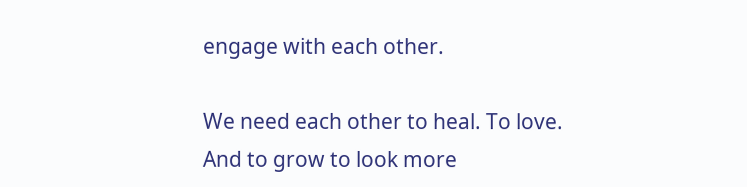engage with each other.

We need each other to heal. To love.  And to grow to look more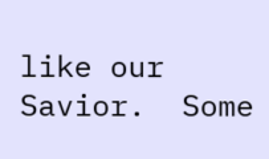like our Savior.  Some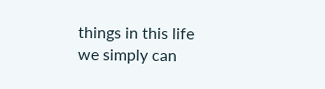things in this life we simply can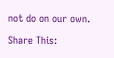not do on our own.

Share This: